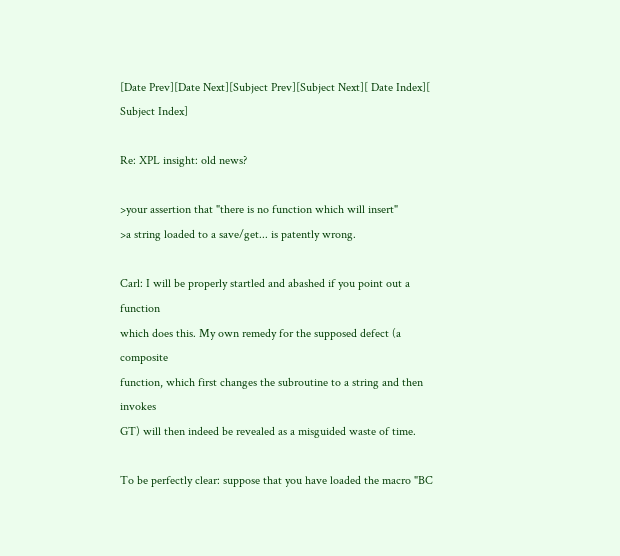[Date Prev][Date Next][Subject Prev][Subject Next][ Date Index][ Subject Index]

Re: XPL insight: old news?

>your assertion that "there is no function which will insert"
>a string loaded to a save/get... is patently wrong.

Carl: I will be properly startled and abashed if you point out a function
which does this. My own remedy for the supposed defect (a composite
function, which first changes the subroutine to a string and then invokes
GT) will then indeed be revealed as a misguided waste of time.

To be perfectly clear: suppose that you have loaded the macro "BC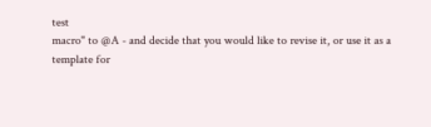test
macro" to @A - and decide that you would like to revise it, or use it as a
template for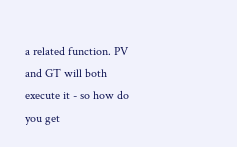a related function. PV and GT will both execute it - so how do
you get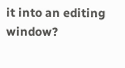it into an editing window?